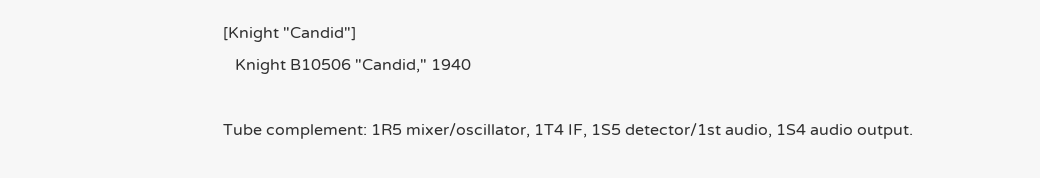[Knight "Candid"]
   Knight B10506 "Candid," 1940

Tube complement: 1R5 mixer/oscillator, 1T4 IF, 1S5 detector/1st audio, 1S4 audio output.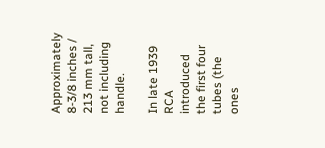Approximately 8-3/8 inches / 213 mm tall, not including handle.

In late 1939 RCA introduced the first four tubes (the ones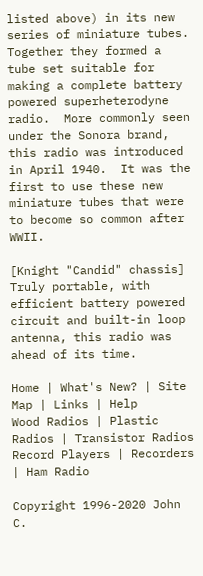listed above) in its new series of miniature tubes.  Together they formed a tube set suitable for making a complete battery powered superheterodyne radio.  More commonly seen under the Sonora brand, this radio was introduced in April 1940.  It was the first to use these new miniature tubes that were to become so common after WWII.

[Knight "Candid" chassis]
Truly portable, with efficient battery powered circuit and built-in loop antenna, this radio was ahead of its time.

Home | What's New? | Site Map | Links | Help
Wood Radios | Plastic Radios | Transistor Radios
Record Players | Recorders | Ham Radio

Copyright 1996-2020 John C.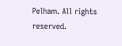Pelham. All rights reserved.